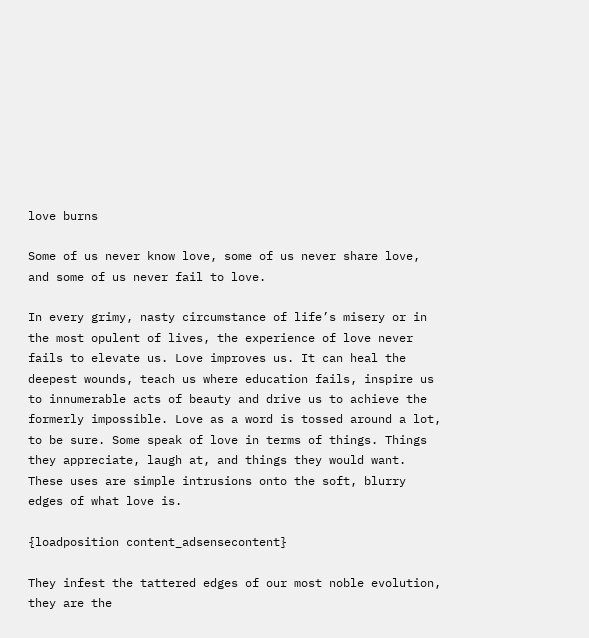love burns

Some of us never know love, some of us never share love, and some of us never fail to love.

In every grimy, nasty circumstance of life’s misery or in the most opulent of lives, the experience of love never fails to elevate us. Love improves us. It can heal the deepest wounds, teach us where education fails, inspire us to innumerable acts of beauty and drive us to achieve the formerly impossible. Love as a word is tossed around a lot, to be sure. Some speak of love in terms of things. Things they appreciate, laugh at, and things they would want. These uses are simple intrusions onto the soft, blurry edges of what love is.

{loadposition content_adsensecontent}

They infest the tattered edges of our most noble evolution, they are the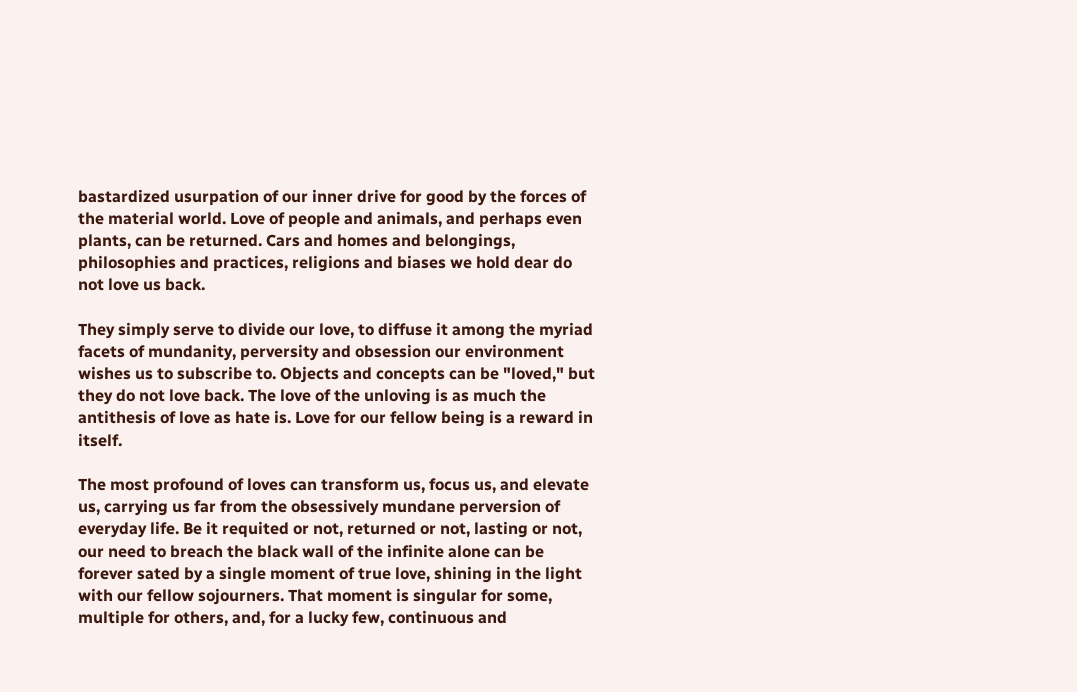bastardized usurpation of our inner drive for good by the forces of the material world. Love of people and animals, and perhaps even plants, can be returned. Cars and homes and belongings, philosophies and practices, religions and biases we hold dear do not love us back.

They simply serve to divide our love, to diffuse it among the myriad facets of mundanity, perversity and obsession our environment wishes us to subscribe to. Objects and concepts can be "loved," but they do not love back. The love of the unloving is as much the antithesis of love as hate is. Love for our fellow being is a reward in itself.

The most profound of loves can transform us, focus us, and elevate us, carrying us far from the obsessively mundane perversion of everyday life. Be it requited or not, returned or not, lasting or not, our need to breach the black wall of the infinite alone can be forever sated by a single moment of true love, shining in the light with our fellow sojourners. That moment is singular for some, multiple for others, and, for a lucky few, continuous and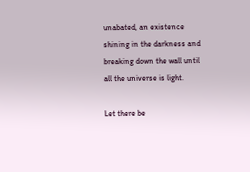unabated, an existence shining in the darkness and breaking down the wall until all the universe is light.

Let there be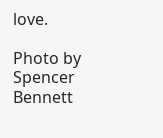love.

Photo by Spencer Bennett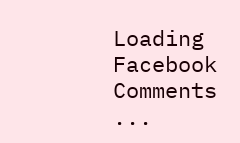Loading Facebook Comments ...